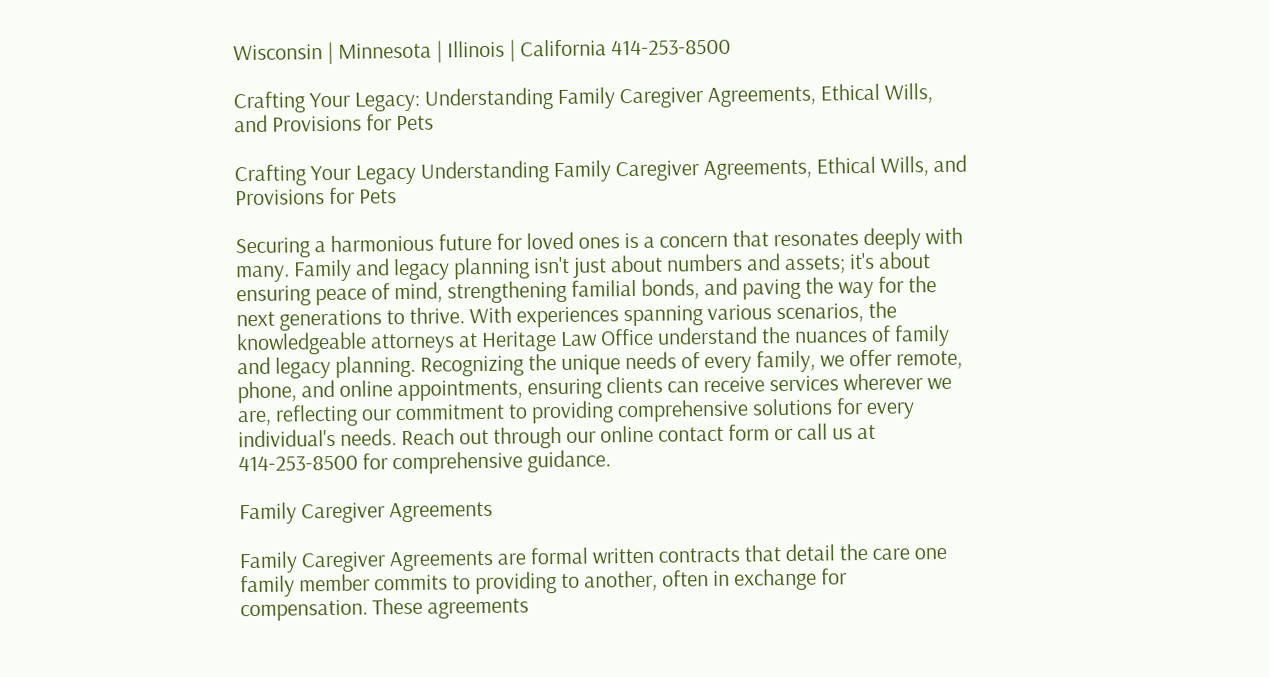Wisconsin | Minnesota | Illinois | California 414-253-8500

Crafting Your Legacy: Understanding Family Caregiver Agreements, Ethical Wills, and Provisions for Pets

Crafting Your Legacy Understanding Family Caregiver Agreements, Ethical Wills, and Provisions for Pets

Securing a harmonious future for loved ones is a concern that resonates deeply with many. Family and legacy planning isn't just about numbers and assets; it's about ensuring peace of mind, strengthening familial bonds, and paving the way for the next generations to thrive. With experiences spanning various scenarios, the knowledgeable attorneys at Heritage Law Office understand the nuances of family and legacy planning. Recognizing the unique needs of every family, we offer remote, phone, and online appointments, ensuring clients can receive services wherever we are, reflecting our commitment to providing comprehensive solutions for every individual's needs. Reach out through our online contact form or call us at 414-253-8500 for comprehensive guidance.

Family Caregiver Agreements

Family Caregiver Agreements are formal written contracts that detail the care one family member commits to providing to another, often in exchange for compensation. These agreements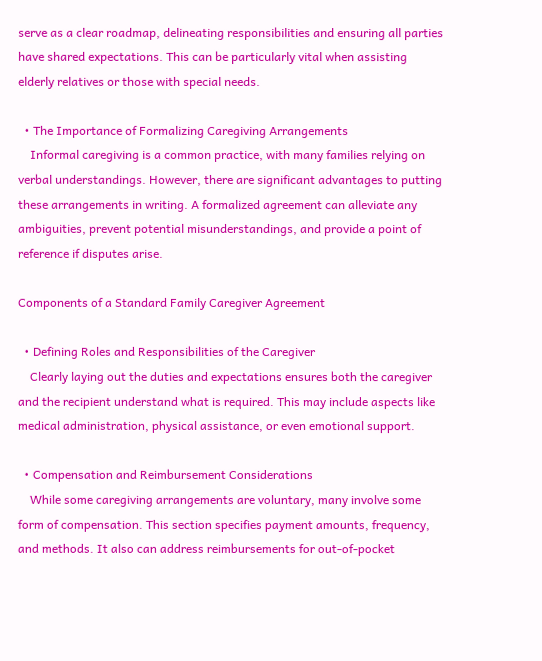serve as a clear roadmap, delineating responsibilities and ensuring all parties have shared expectations. This can be particularly vital when assisting elderly relatives or those with special needs.

  • The Importance of Formalizing Caregiving Arrangements
    Informal caregiving is a common practice, with many families relying on verbal understandings. However, there are significant advantages to putting these arrangements in writing. A formalized agreement can alleviate any ambiguities, prevent potential misunderstandings, and provide a point of reference if disputes arise.

Components of a Standard Family Caregiver Agreement

  • Defining Roles and Responsibilities of the Caregiver
    Clearly laying out the duties and expectations ensures both the caregiver and the recipient understand what is required. This may include aspects like medical administration, physical assistance, or even emotional support.

  • Compensation and Reimbursement Considerations
    While some caregiving arrangements are voluntary, many involve some form of compensation. This section specifies payment amounts, frequency, and methods. It also can address reimbursements for out-of-pocket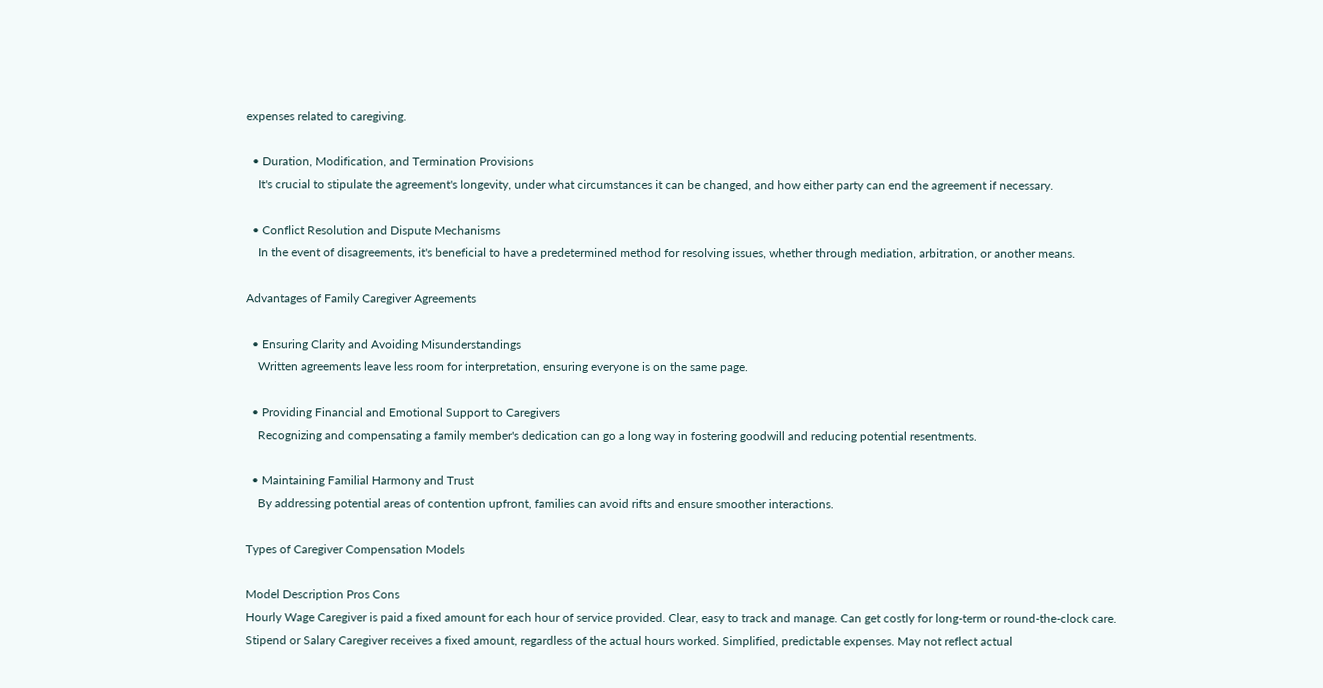expenses related to caregiving.

  • Duration, Modification, and Termination Provisions
    It's crucial to stipulate the agreement's longevity, under what circumstances it can be changed, and how either party can end the agreement if necessary.

  • Conflict Resolution and Dispute Mechanisms
    In the event of disagreements, it's beneficial to have a predetermined method for resolving issues, whether through mediation, arbitration, or another means.

Advantages of Family Caregiver Agreements

  • Ensuring Clarity and Avoiding Misunderstandings
    Written agreements leave less room for interpretation, ensuring everyone is on the same page.

  • Providing Financial and Emotional Support to Caregivers
    Recognizing and compensating a family member's dedication can go a long way in fostering goodwill and reducing potential resentments.

  • Maintaining Familial Harmony and Trust
    By addressing potential areas of contention upfront, families can avoid rifts and ensure smoother interactions.

Types of Caregiver Compensation Models

Model Description Pros Cons
Hourly Wage Caregiver is paid a fixed amount for each hour of service provided. Clear, easy to track and manage. Can get costly for long-term or round-the-clock care.
Stipend or Salary Caregiver receives a fixed amount, regardless of the actual hours worked. Simplified, predictable expenses. May not reflect actual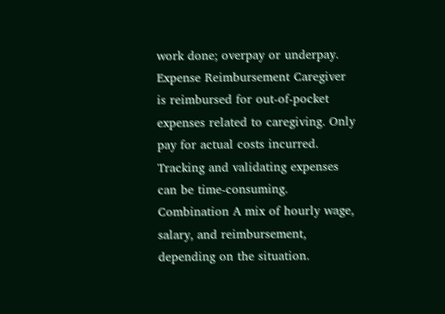work done; overpay or underpay.
Expense Reimbursement Caregiver is reimbursed for out-of-pocket expenses related to caregiving. Only pay for actual costs incurred. Tracking and validating expenses can be time-consuming.
Combination A mix of hourly wage, salary, and reimbursement, depending on the situation.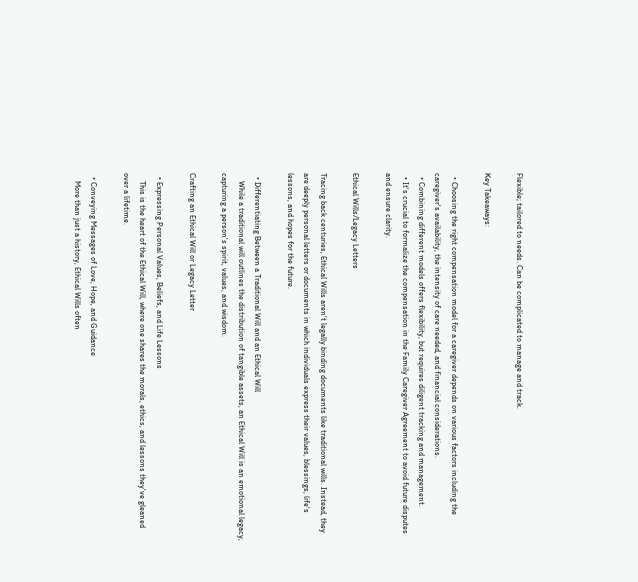Flexible; tailored to needs. Can be complicated to manage and track.

Key Takeaways:

  • Choosing the right compensation model for a caregiver depends on various factors including the caregiver's availability, the intensity of care needed, and financial considerations.
  • Combining different models offers flexibility, but requires diligent tracking and management.
  • It's crucial to formalize the compensation in the Family Caregiver Agreement to avoid future disputes and ensure clarity.

Ethical Wills/Legacy Letters

Tracing back centuries, Ethical Wills aren't legally binding documents like traditional wills. Instead, they are deeply personal letters or documents in which individuals express their values, blessings, life's lessons, and hopes for the future.

  • Differentiating Between a Traditional Will and an Ethical Will
    While a traditional will outlines the distribution of tangible assets, an Ethical Will is an emotional legacy, capturing a person's spirit, values, and wisdom.

Crafting an Ethical Will or Legacy Letter

  • Expressing Personal Values, Beliefs, and Life Lessons
    This is the heart of the Ethical Will, where one shares the morals, ethics, and lessons they've gleaned over a lifetime.

  • Conveying Messages of Love, Hope, and Guidance
    More than just a history, Ethical Wills often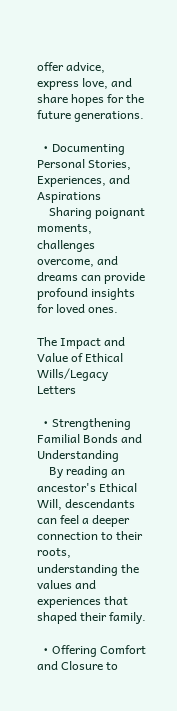offer advice, express love, and share hopes for the future generations.

  • Documenting Personal Stories, Experiences, and Aspirations
    Sharing poignant moments, challenges overcome, and dreams can provide profound insights for loved ones.

The Impact and Value of Ethical Wills/Legacy Letters

  • Strengthening Familial Bonds and Understanding
    By reading an ancestor's Ethical Will, descendants can feel a deeper connection to their roots, understanding the values and experiences that shaped their family.

  • Offering Comfort and Closure to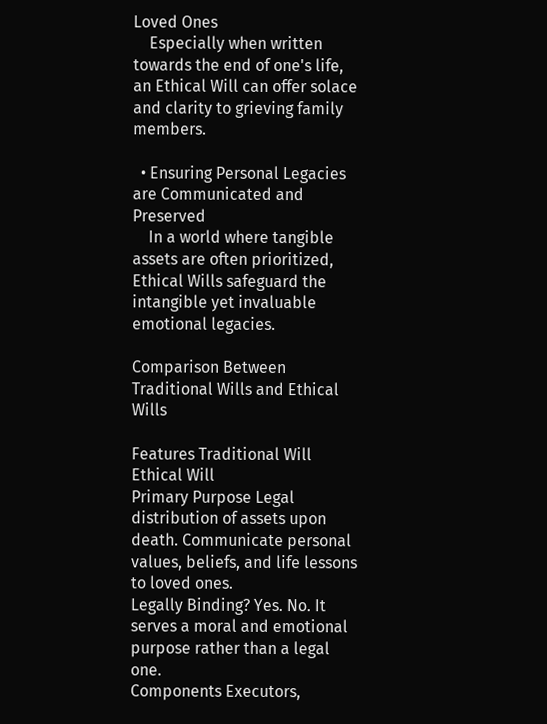Loved Ones
    Especially when written towards the end of one's life, an Ethical Will can offer solace and clarity to grieving family members.

  • Ensuring Personal Legacies are Communicated and Preserved
    In a world where tangible assets are often prioritized, Ethical Wills safeguard the intangible yet invaluable emotional legacies.

Comparison Between Traditional Wills and Ethical Wills

Features Traditional Will Ethical Will
Primary Purpose Legal distribution of assets upon death. Communicate personal values, beliefs, and life lessons to loved ones.
Legally Binding? Yes. No. It serves a moral and emotional purpose rather than a legal one.
Components Executors,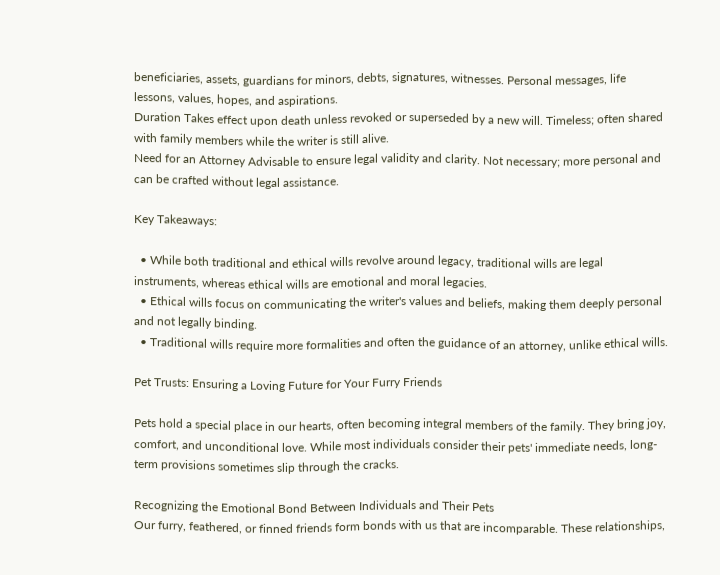beneficiaries, assets, guardians for minors, debts, signatures, witnesses. Personal messages, life lessons, values, hopes, and aspirations.
Duration Takes effect upon death unless revoked or superseded by a new will. Timeless; often shared with family members while the writer is still alive.
Need for an Attorney Advisable to ensure legal validity and clarity. Not necessary; more personal and can be crafted without legal assistance.

Key Takeaways:

  • While both traditional and ethical wills revolve around legacy, traditional wills are legal instruments, whereas ethical wills are emotional and moral legacies.
  • Ethical wills focus on communicating the writer's values and beliefs, making them deeply personal and not legally binding.
  • Traditional wills require more formalities and often the guidance of an attorney, unlike ethical wills.

Pet Trusts: Ensuring a Loving Future for Your Furry Friends

Pets hold a special place in our hearts, often becoming integral members of the family. They bring joy, comfort, and unconditional love. While most individuals consider their pets' immediate needs, long-term provisions sometimes slip through the cracks.

Recognizing the Emotional Bond Between Individuals and Their Pets
Our furry, feathered, or finned friends form bonds with us that are incomparable. These relationships,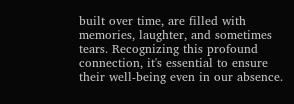built over time, are filled with memories, laughter, and sometimes tears. Recognizing this profound connection, it's essential to ensure their well-being even in our absence.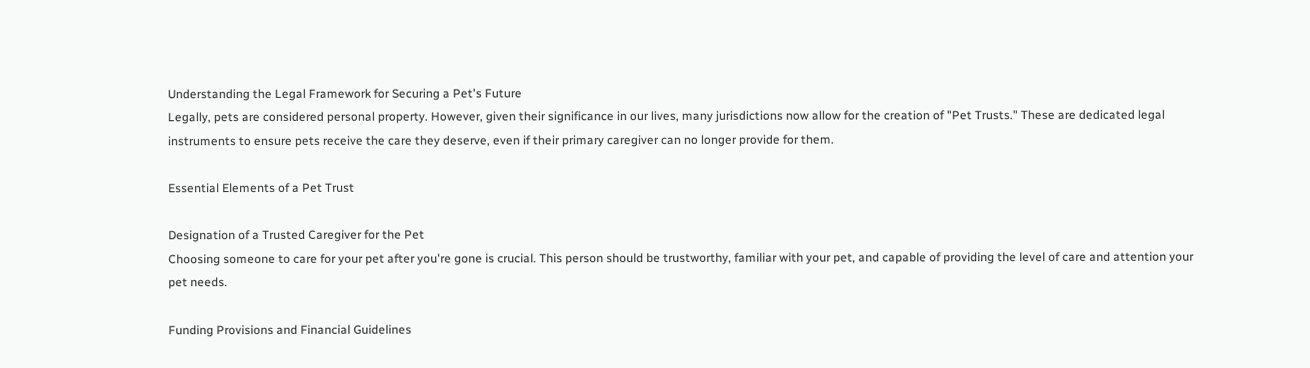Understanding the Legal Framework for Securing a Pet's Future
Legally, pets are considered personal property. However, given their significance in our lives, many jurisdictions now allow for the creation of "Pet Trusts." These are dedicated legal instruments to ensure pets receive the care they deserve, even if their primary caregiver can no longer provide for them.

Essential Elements of a Pet Trust

Designation of a Trusted Caregiver for the Pet
Choosing someone to care for your pet after you're gone is crucial. This person should be trustworthy, familiar with your pet, and capable of providing the level of care and attention your pet needs.

Funding Provisions and Financial Guidelines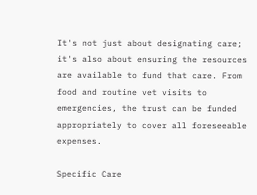It's not just about designating care; it's also about ensuring the resources are available to fund that care. From food and routine vet visits to emergencies, the trust can be funded appropriately to cover all foreseeable expenses.

Specific Care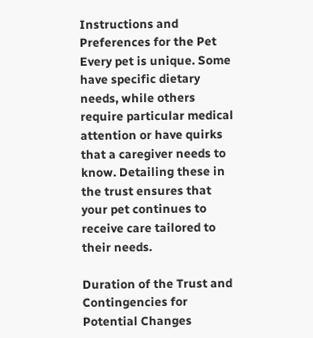Instructions and Preferences for the Pet
Every pet is unique. Some have specific dietary needs, while others require particular medical attention or have quirks that a caregiver needs to know. Detailing these in the trust ensures that your pet continues to receive care tailored to their needs.

Duration of the Trust and Contingencies for Potential Changes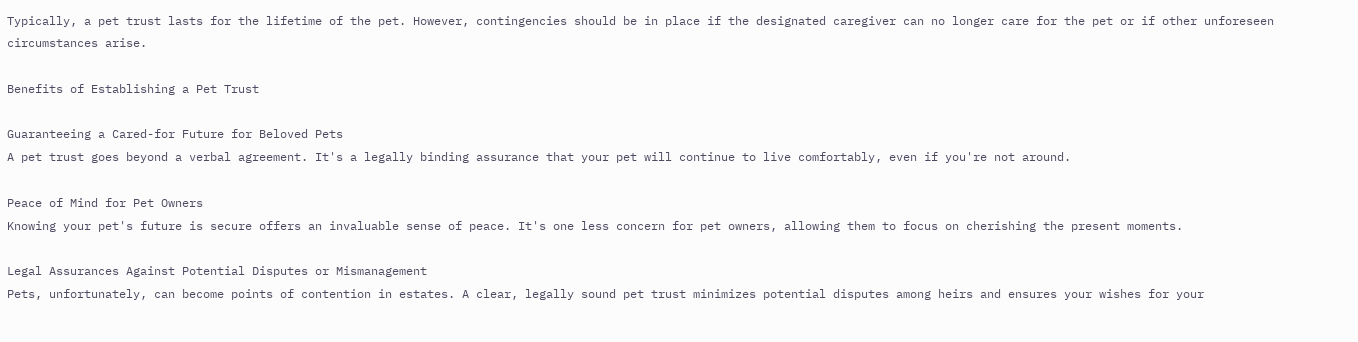Typically, a pet trust lasts for the lifetime of the pet. However, contingencies should be in place if the designated caregiver can no longer care for the pet or if other unforeseen circumstances arise.

Benefits of Establishing a Pet Trust

Guaranteeing a Cared-for Future for Beloved Pets
A pet trust goes beyond a verbal agreement. It's a legally binding assurance that your pet will continue to live comfortably, even if you're not around.

Peace of Mind for Pet Owners
Knowing your pet's future is secure offers an invaluable sense of peace. It's one less concern for pet owners, allowing them to focus on cherishing the present moments.

Legal Assurances Against Potential Disputes or Mismanagement
Pets, unfortunately, can become points of contention in estates. A clear, legally sound pet trust minimizes potential disputes among heirs and ensures your wishes for your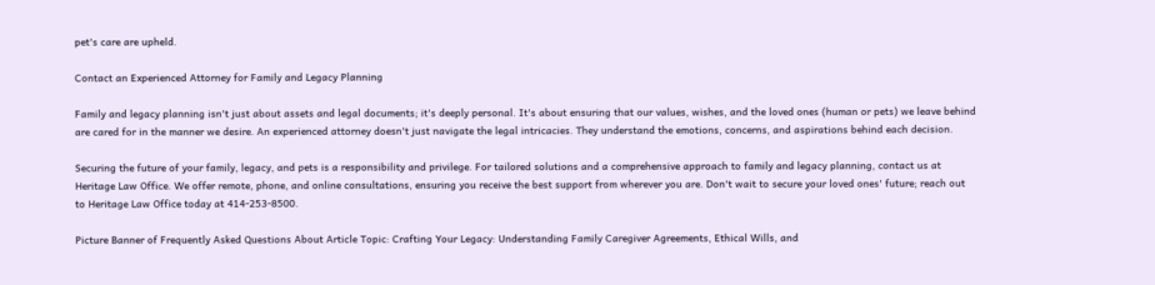pet's care are upheld.

Contact an Experienced Attorney for Family and Legacy Planning

Family and legacy planning isn't just about assets and legal documents; it's deeply personal. It's about ensuring that our values, wishes, and the loved ones (human or pets) we leave behind are cared for in the manner we desire. An experienced attorney doesn't just navigate the legal intricacies. They understand the emotions, concerns, and aspirations behind each decision.

Securing the future of your family, legacy, and pets is a responsibility and privilege. For tailored solutions and a comprehensive approach to family and legacy planning, contact us at Heritage Law Office. We offer remote, phone, and online consultations, ensuring you receive the best support from wherever you are. Don't wait to secure your loved ones' future; reach out to Heritage Law Office today at 414-253-8500.

Picture Banner of Frequently Asked Questions About Article Topic: Crafting Your Legacy: Understanding Family Caregiver Agreements, Ethical Wills, and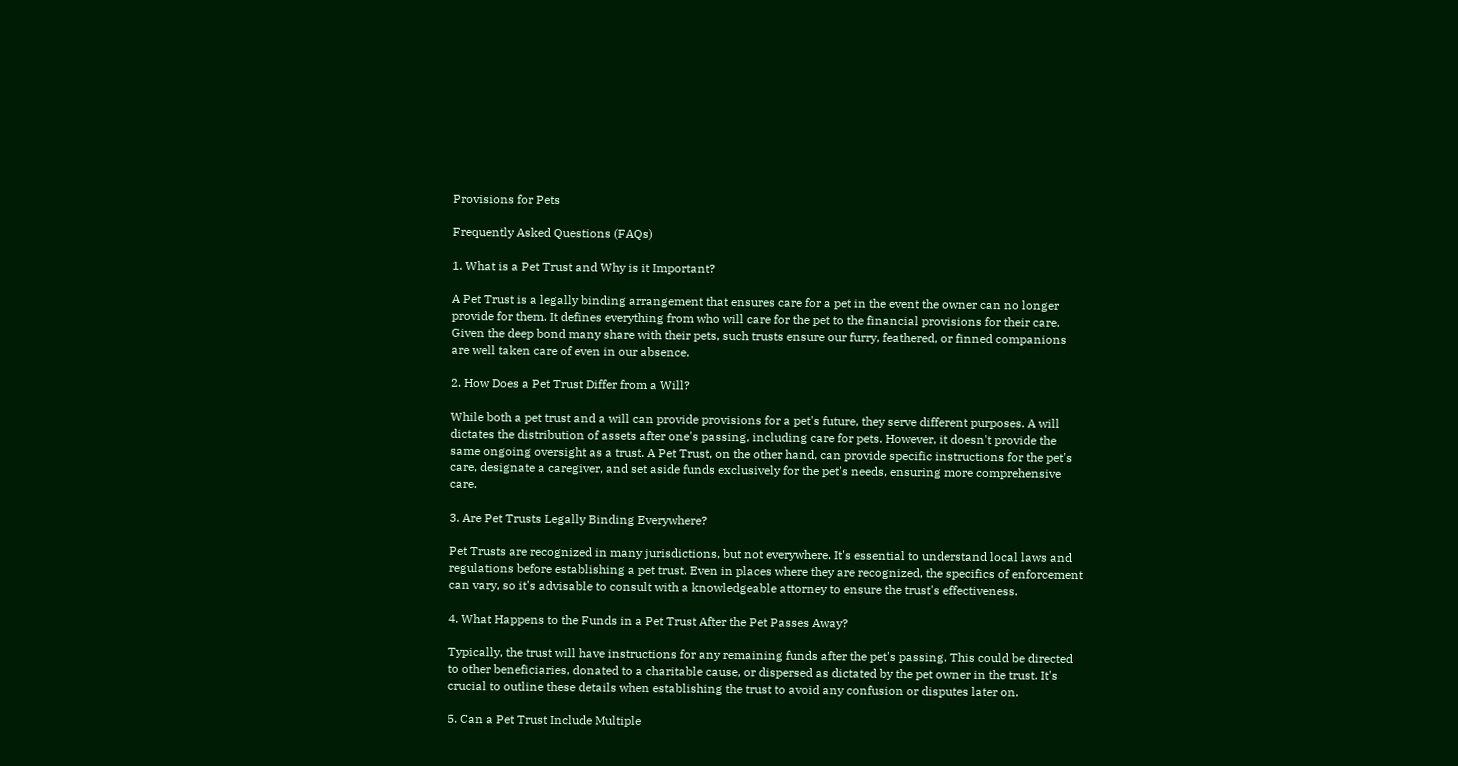Provisions for Pets

Frequently Asked Questions (FAQs)

1. What is a Pet Trust and Why is it Important?

A Pet Trust is a legally binding arrangement that ensures care for a pet in the event the owner can no longer provide for them. It defines everything from who will care for the pet to the financial provisions for their care. Given the deep bond many share with their pets, such trusts ensure our furry, feathered, or finned companions are well taken care of even in our absence.

2. How Does a Pet Trust Differ from a Will?

While both a pet trust and a will can provide provisions for a pet's future, they serve different purposes. A will dictates the distribution of assets after one's passing, including care for pets. However, it doesn't provide the same ongoing oversight as a trust. A Pet Trust, on the other hand, can provide specific instructions for the pet's care, designate a caregiver, and set aside funds exclusively for the pet's needs, ensuring more comprehensive care.

3. Are Pet Trusts Legally Binding Everywhere?

Pet Trusts are recognized in many jurisdictions, but not everywhere. It's essential to understand local laws and regulations before establishing a pet trust. Even in places where they are recognized, the specifics of enforcement can vary, so it's advisable to consult with a knowledgeable attorney to ensure the trust's effectiveness.

4. What Happens to the Funds in a Pet Trust After the Pet Passes Away?

Typically, the trust will have instructions for any remaining funds after the pet's passing. This could be directed to other beneficiaries, donated to a charitable cause, or dispersed as dictated by the pet owner in the trust. It's crucial to outline these details when establishing the trust to avoid any confusion or disputes later on.

5. Can a Pet Trust Include Multiple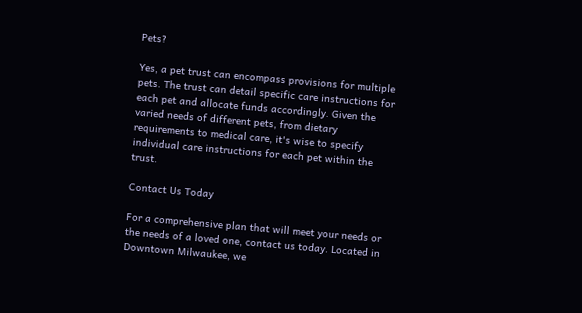Pets?

Yes, a pet trust can encompass provisions for multiple pets. The trust can detail specific care instructions for each pet and allocate funds accordingly. Given the varied needs of different pets, from dietary requirements to medical care, it's wise to specify individual care instructions for each pet within the trust.

Contact Us Today

For a comprehensive plan that will meet your needs or the needs of a loved one, contact us today. Located in Downtown Milwaukee, we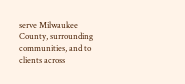serve Milwaukee County, surrounding communities, and to clients across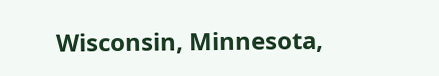Wisconsin, Minnesota,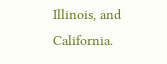Illinois, and California.